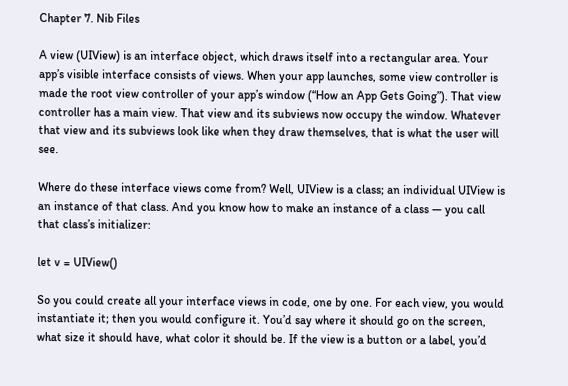Chapter 7. Nib Files

A view (UIView) is an interface object, which draws itself into a rectangular area. Your app’s visible interface consists of views. When your app launches, some view controller is made the root view controller of your app’s window (“How an App Gets Going”). That view controller has a main view. That view and its subviews now occupy the window. Whatever that view and its subviews look like when they draw themselves, that is what the user will see.

Where do these interface views come from? Well, UIView is a class; an individual UIView is an instance of that class. And you know how to make an instance of a class — you call that class’s initializer:

let v = UIView()

So you could create all your interface views in code, one by one. For each view, you would instantiate it; then you would configure it. You’d say where it should go on the screen, what size it should have, what color it should be. If the view is a button or a label, you’d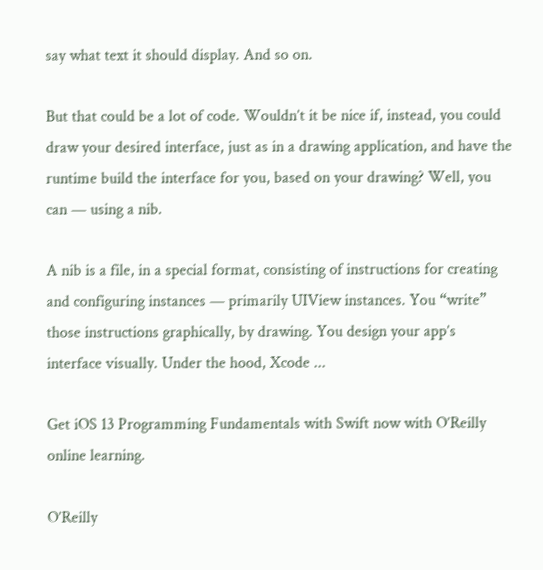say what text it should display. And so on.

But that could be a lot of code. Wouldn’t it be nice if, instead, you could draw your desired interface, just as in a drawing application, and have the runtime build the interface for you, based on your drawing? Well, you can — using a nib.

A nib is a file, in a special format, consisting of instructions for creating and configuring instances — primarily UIView instances. You “write” those instructions graphically, by drawing. You design your app’s interface visually. Under the hood, Xcode ...

Get iOS 13 Programming Fundamentals with Swift now with O’Reilly online learning.

O’Reilly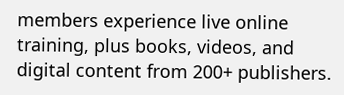members experience live online training, plus books, videos, and digital content from 200+ publishers.